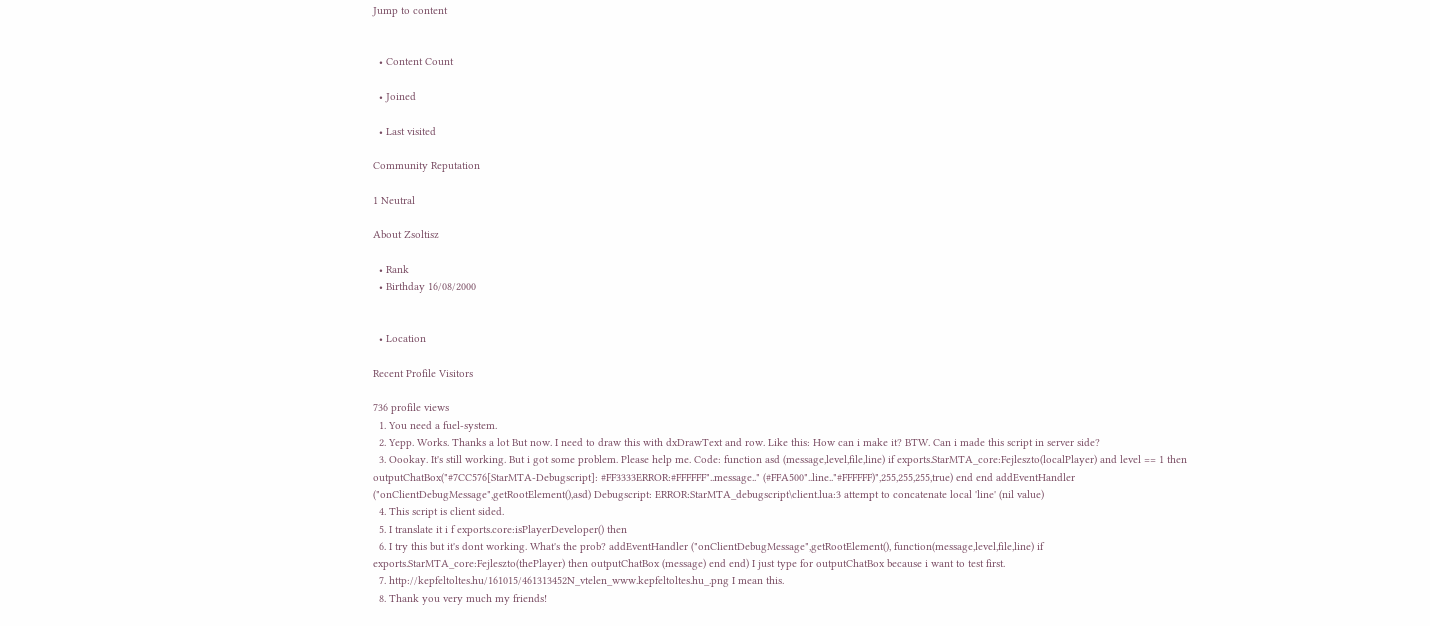Jump to content


  • Content Count

  • Joined

  • Last visited

Community Reputation

1 Neutral

About Zsoltisz

  • Rank
  • Birthday 16/08/2000


  • Location

Recent Profile Visitors

736 profile views
  1. You need a fuel-system.
  2. Yepp. Works. Thanks a lot But now. I need to draw this with dxDrawText and row. Like this: How can i make it? BTW. Can i made this script in server side?
  3. Oookay. It's still working. But i got some problem. Please help me. Code: function asd (message,level,file,line) if exports.StarMTA_core:Fejleszto(localPlayer) and level == 1 then outputChatBox("#7CC576[StarMTA-Debugscript]: #FF3333ERROR:#FFFFFF"..message.." (#FFA500"..line.."#FFFFFF)",255,255,255,true) end end addEventHandler ("onClientDebugMessage",getRootElement(),asd) Debugscript: ERROR:StarMTA_debugscript\client.lua:3 attempt to concatenate local 'line' (nil value)
  4. This script is client sided.
  5. I translate it i f exports.core:isPlayerDeveloper() then
  6. I try this but it's dont working. What's the prob? addEventHandler ("onClientDebugMessage",getRootElement(), function(message,level,file,line) if exports.StarMTA_core:Fejleszto(thePlayer) then outputChatBox (message) end end) I just type for outputChatBox because i want to test first.
  7. http://kepfeltoltes.hu/161015/461313452N_vtelen_www.kepfeltoltes.hu_.png I mean this.
  8. Thank you very much my friends!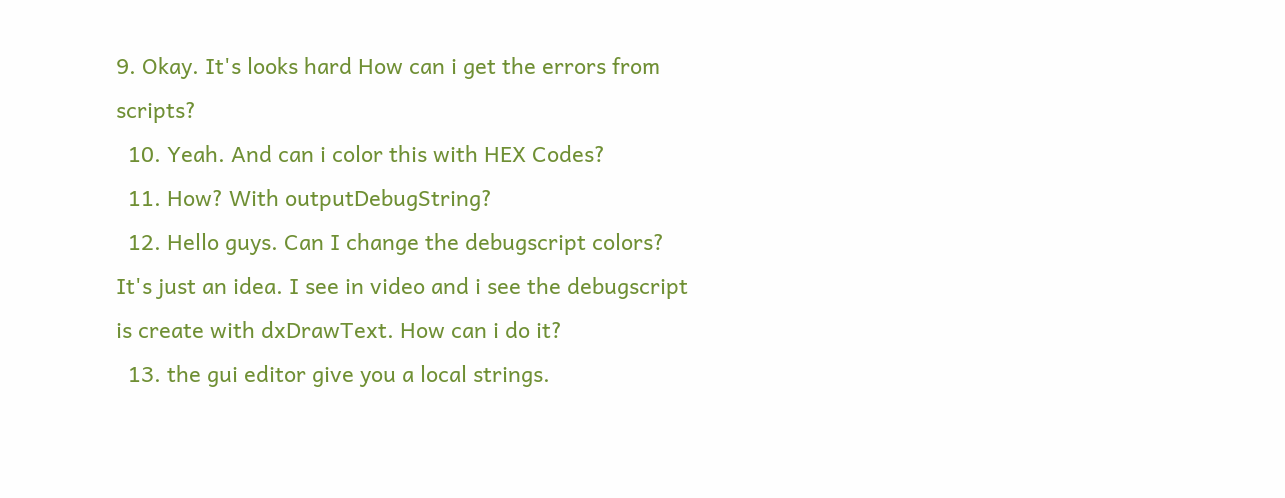9. Okay. It's looks hard How can i get the errors from scripts?
  10. Yeah. And can i color this with HEX Codes?
  11. How? With outputDebugString?
  12. Hello guys. Can I change the debugscript colors? It's just an idea. I see in video and i see the debugscript is create with dxDrawText. How can i do it?
  13. the gui editor give you a local strings.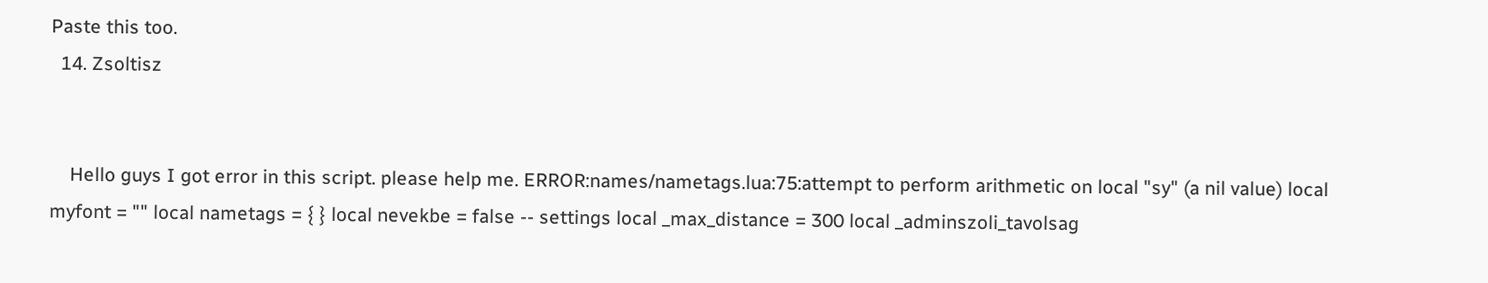Paste this too.
  14. Zsoltisz


    Hello guys I got error in this script. please help me. ERROR:names/nametags.lua:75:attempt to perform arithmetic on local "sy" (a nil value) local myfont = "" local nametags = { } local nevekbe = false -- settings local _max_distance = 300 local _adminszoli_tavolsag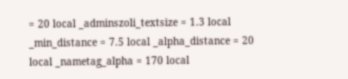= 20 local _adminszoli_textsize = 1.3 local _min_distance = 7.5 local _alpha_distance = 20 local _nametag_alpha = 170 local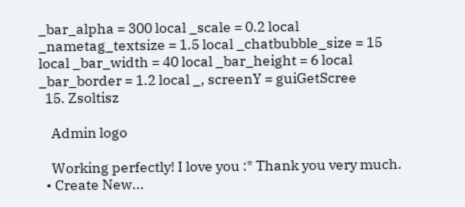_bar_alpha = 300 local _scale = 0.2 local _nametag_textsize = 1.5 local _chatbubble_size = 15 local _bar_width = 40 local _bar_height = 6 local _bar_border = 1.2 local _, screenY = guiGetScree
  15. Zsoltisz

    Admin logo

    Working perfectly! I love you :* Thank you very much.
  • Create New...